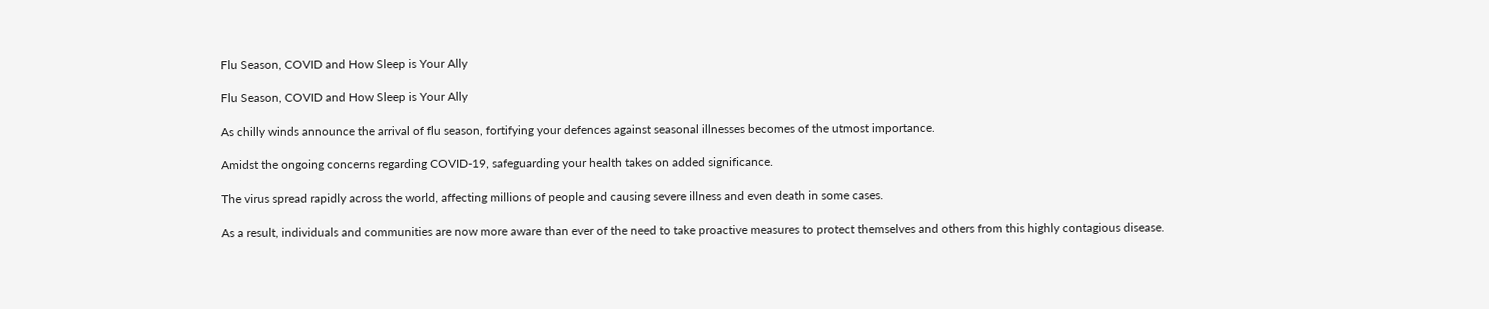Flu Season, COVID and How Sleep is Your Ally

Flu Season, COVID and How Sleep is Your Ally

As chilly winds announce the arrival of flu season, fortifying your defences against seasonal illnesses becomes of the utmost importance.

Amidst the ongoing concerns regarding COVID-19, safeguarding your health takes on added significance.

The virus spread rapidly across the world, affecting millions of people and causing severe illness and even death in some cases.

As a result, individuals and communities are now more aware than ever of the need to take proactive measures to protect themselves and others from this highly contagious disease.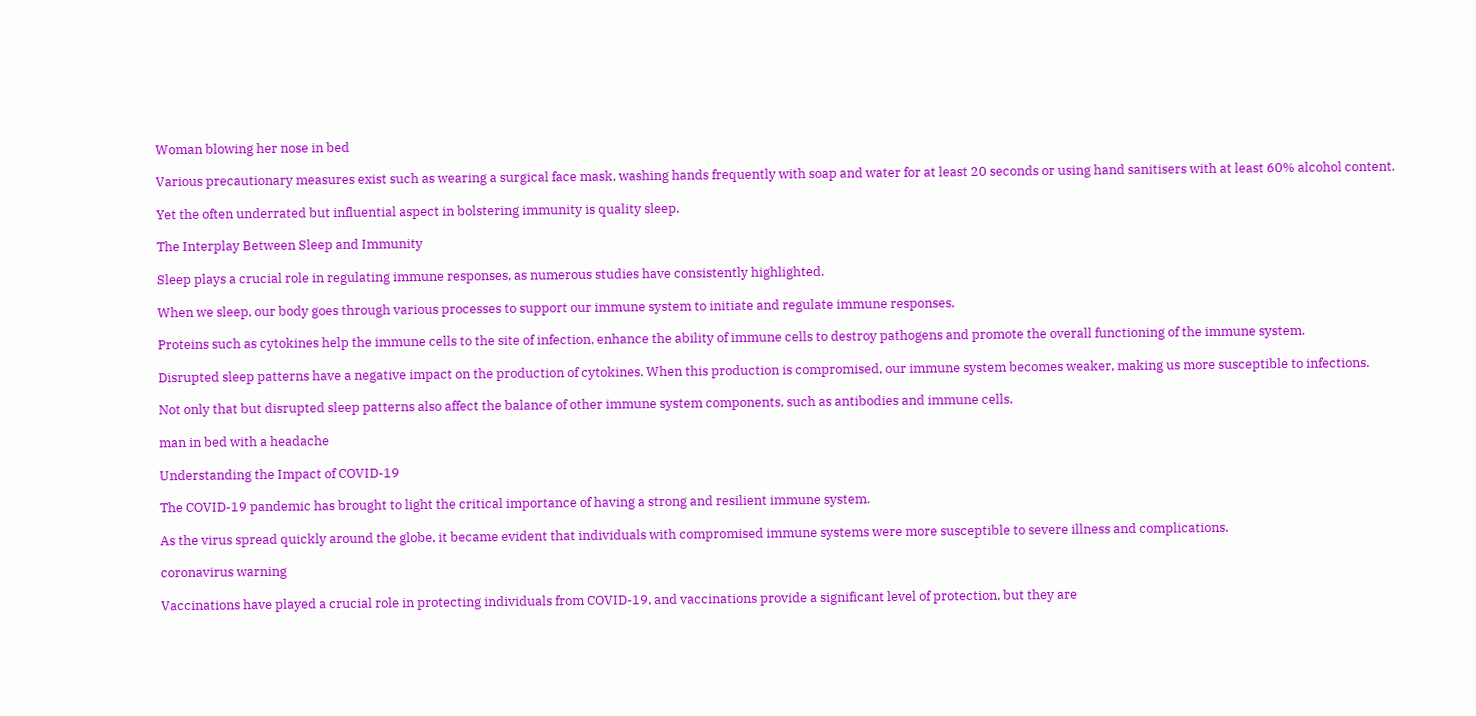Woman blowing her nose in bed

Various precautionary measures exist such as wearing a surgical face mask, washing hands frequently with soap and water for at least 20 seconds or using hand sanitisers with at least 60% alcohol content.

Yet the often underrated but influential aspect in bolstering immunity is quality sleep.

The Interplay Between Sleep and Immunity

Sleep plays a crucial role in regulating immune responses, as numerous studies have consistently highlighted.

When we sleep, our body goes through various processes to support our immune system to initiate and regulate immune responses.

Proteins such as cytokines help the immune cells to the site of infection, enhance the ability of immune cells to destroy pathogens and promote the overall functioning of the immune system.

Disrupted sleep patterns have a negative impact on the production of cytokines. When this production is compromised, our immune system becomes weaker, making us more susceptible to infections.

Not only that but disrupted sleep patterns also affect the balance of other immune system components, such as antibodies and immune cells.

man in bed with a headache

Understanding the Impact of COVID-19

The COVID-19 pandemic has brought to light the critical importance of having a strong and resilient immune system.

As the virus spread quickly around the globe, it became evident that individuals with compromised immune systems were more susceptible to severe illness and complications.

coronavirus warning

Vaccinations have played a crucial role in protecting individuals from COVID-19, and vaccinations provide a significant level of protection, but they are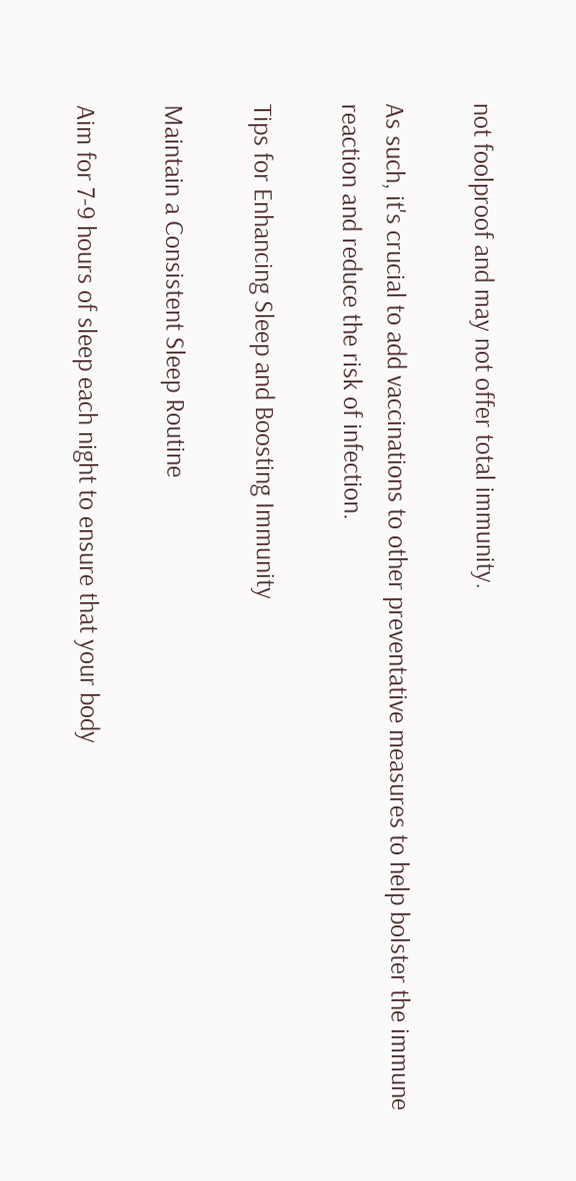not foolproof and may not offer total immunity.

As such, it's crucial to add vaccinations to other preventative measures to help bolster the immune reaction and reduce the risk of infection.

Tips for Enhancing Sleep and Boosting Immunity

Maintain a Consistent Sleep Routine

Aim for 7-9 hours of sleep each night to ensure that your body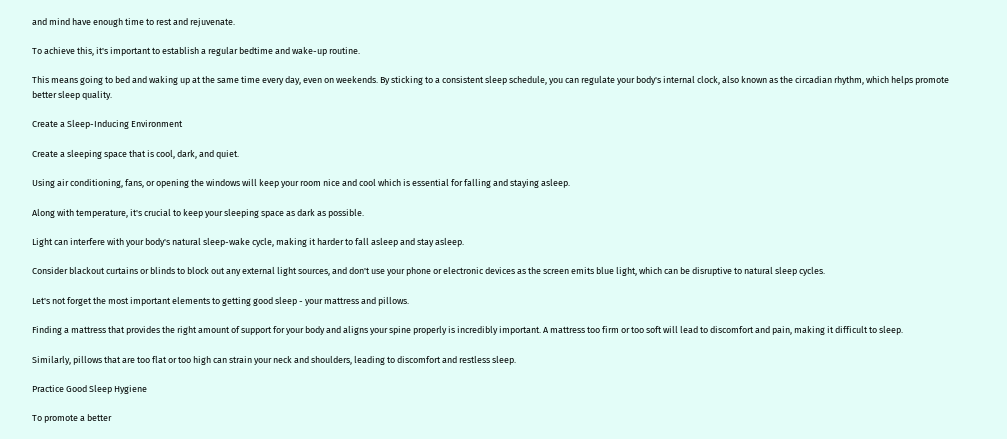and mind have enough time to rest and rejuvenate.

To achieve this, it's important to establish a regular bedtime and wake-up routine.

This means going to bed and waking up at the same time every day, even on weekends. By sticking to a consistent sleep schedule, you can regulate your body's internal clock, also known as the circadian rhythm, which helps promote better sleep quality.

Create a Sleep-Inducing Environment

Create a sleeping space that is cool, dark, and quiet.

Using air conditioning, fans, or opening the windows will keep your room nice and cool which is essential for falling and staying asleep.

Along with temperature, it's crucial to keep your sleeping space as dark as possible.

Light can interfere with your body's natural sleep-wake cycle, making it harder to fall asleep and stay asleep.

Consider blackout curtains or blinds to block out any external light sources, and don't use your phone or electronic devices as the screen emits blue light, which can be disruptive to natural sleep cycles.

Let's not forget the most important elements to getting good sleep - your mattress and pillows.

Finding a mattress that provides the right amount of support for your body and aligns your spine properly is incredibly important. A mattress too firm or too soft will lead to discomfort and pain, making it difficult to sleep.

Similarly, pillows that are too flat or too high can strain your neck and shoulders, leading to discomfort and restless sleep.

Practice Good Sleep Hygiene

To promote a better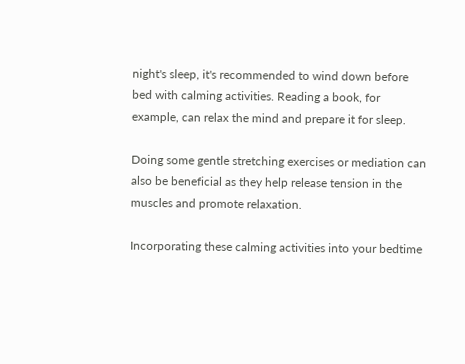night's sleep, it's recommended to wind down before bed with calming activities. Reading a book, for example, can relax the mind and prepare it for sleep.

Doing some gentle stretching exercises or mediation can also be beneficial as they help release tension in the muscles and promote relaxation.

Incorporating these calming activities into your bedtime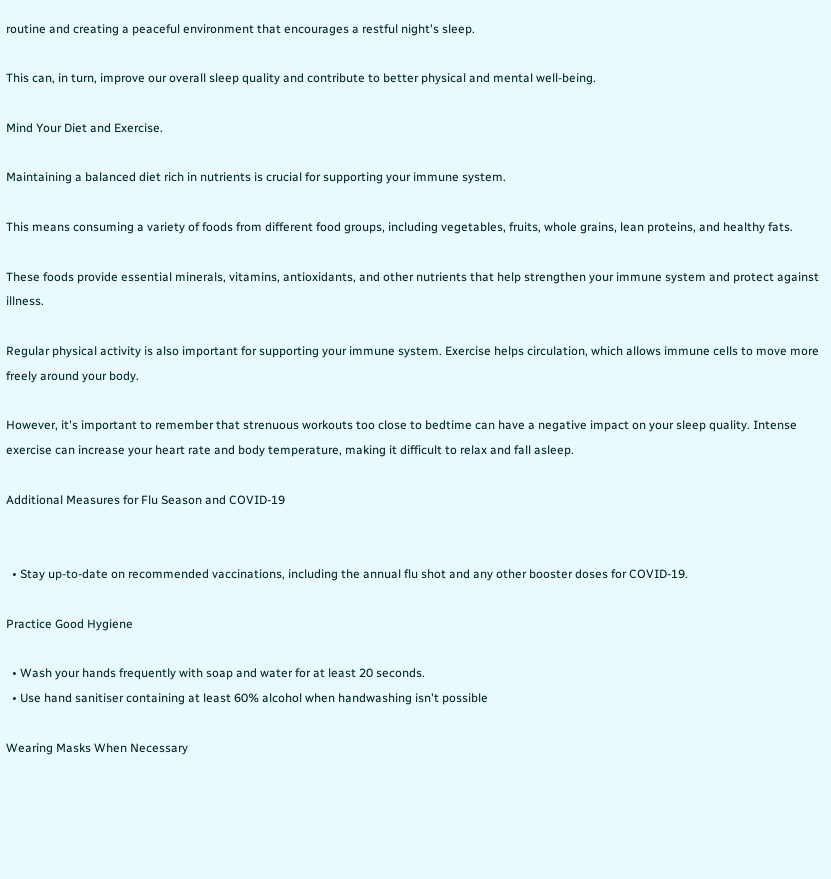routine and creating a peaceful environment that encourages a restful night's sleep.

This can, in turn, improve our overall sleep quality and contribute to better physical and mental well-being.

Mind Your Diet and Exercise.

Maintaining a balanced diet rich in nutrients is crucial for supporting your immune system.

This means consuming a variety of foods from different food groups, including vegetables, fruits, whole grains, lean proteins, and healthy fats.

These foods provide essential minerals, vitamins, antioxidants, and other nutrients that help strengthen your immune system and protect against illness.

Regular physical activity is also important for supporting your immune system. Exercise helps circulation, which allows immune cells to move more freely around your body.

However, it's important to remember that strenuous workouts too close to bedtime can have a negative impact on your sleep quality. Intense exercise can increase your heart rate and body temperature, making it difficult to relax and fall asleep.

Additional Measures for Flu Season and COVID-19


  • Stay up-to-date on recommended vaccinations, including the annual flu shot and any other booster doses for COVID-19.

Practice Good Hygiene

  • Wash your hands frequently with soap and water for at least 20 seconds.
  • Use hand sanitiser containing at least 60% alcohol when handwashing isn't possible

Wearing Masks When Necessary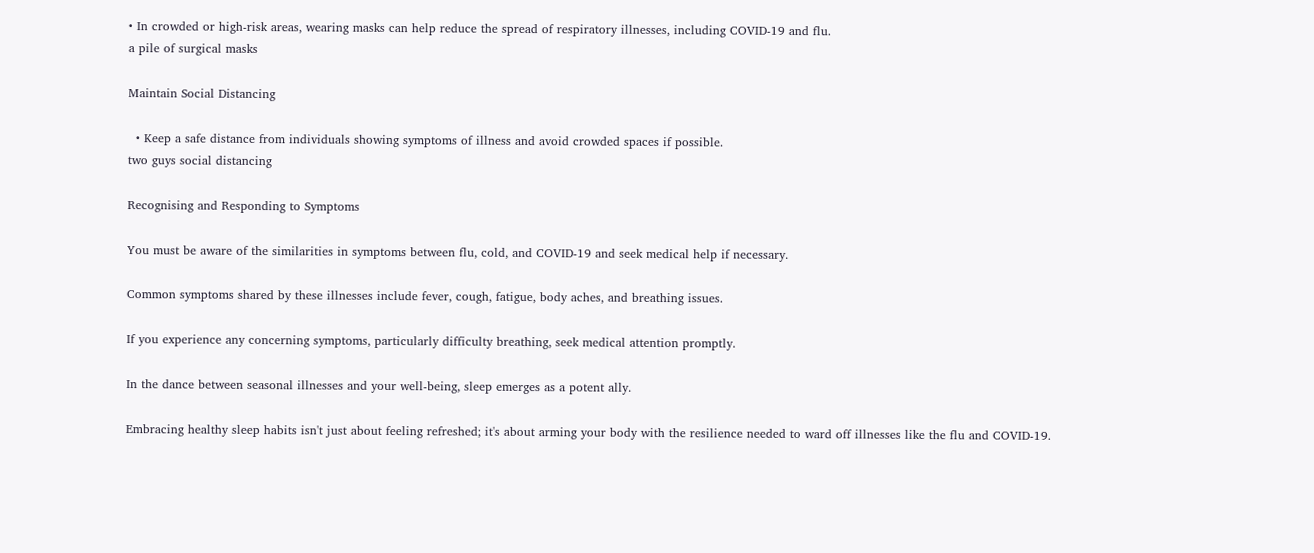• In crowded or high-risk areas, wearing masks can help reduce the spread of respiratory illnesses, including COVID-19 and flu.
a pile of surgical masks

Maintain Social Distancing

  • Keep a safe distance from individuals showing symptoms of illness and avoid crowded spaces if possible.
two guys social distancing

Recognising and Responding to Symptoms

You must be aware of the similarities in symptoms between flu, cold, and COVID-19 and seek medical help if necessary.

Common symptoms shared by these illnesses include fever, cough, fatigue, body aches, and breathing issues.

If you experience any concerning symptoms, particularly difficulty breathing, seek medical attention promptly.

In the dance between seasonal illnesses and your well-being, sleep emerges as a potent ally.

Embracing healthy sleep habits isn't just about feeling refreshed; it's about arming your body with the resilience needed to ward off illnesses like the flu and COVID-19.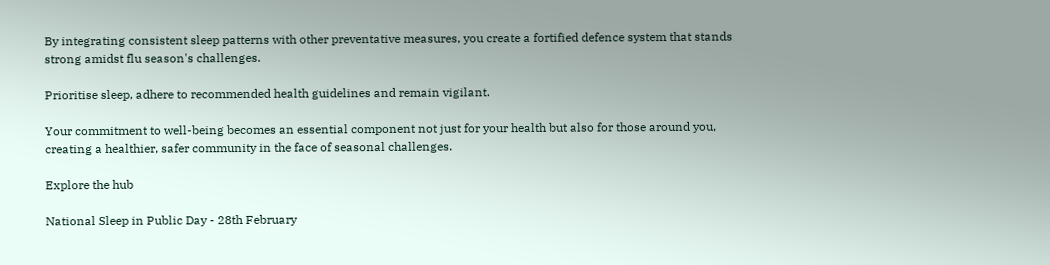By integrating consistent sleep patterns with other preventative measures, you create a fortified defence system that stands strong amidst flu season's challenges.

Prioritise sleep, adhere to recommended health guidelines and remain vigilant.

Your commitment to well-being becomes an essential component not just for your health but also for those around you, creating a healthier, safer community in the face of seasonal challenges.

Explore the hub

National Sleep in Public Day - 28th February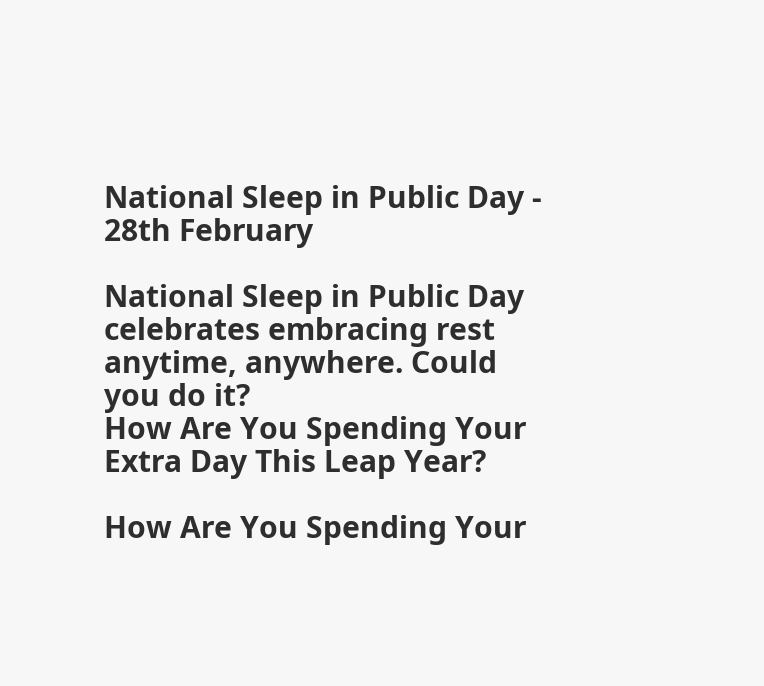National Sleep in Public Day - 28th February

National Sleep in Public Day celebrates embracing rest anytime, anywhere. Could you do it?
How Are You Spending Your Extra Day This Leap Year?

How Are You Spending Your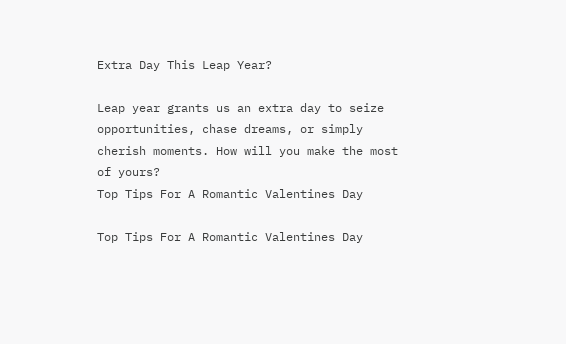Extra Day This Leap Year?

Leap year grants us an extra day to seize opportunities, chase dreams, or simply cherish moments. How will you make the most of yours?
Top Tips For A Romantic Valentines Day

Top Tips For A Romantic Valentines Day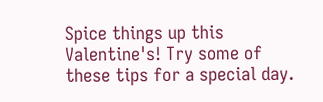Spice things up this Valentine's! Try some of these tips for a special day.